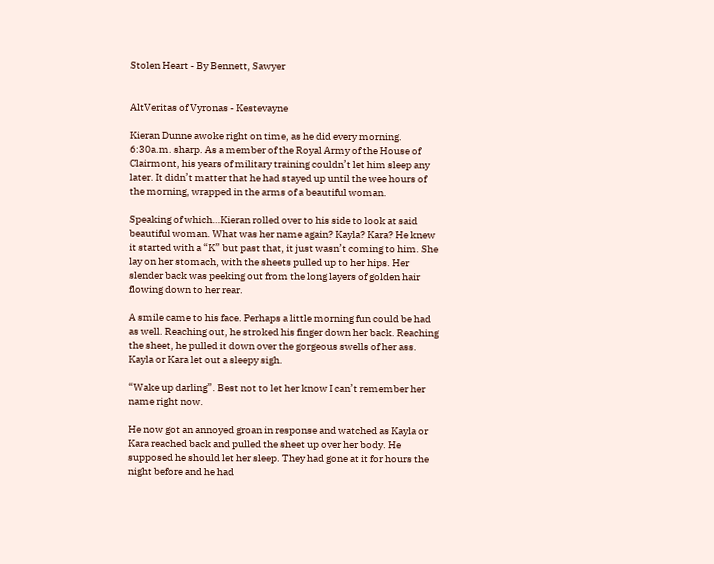Stolen Heart - By Bennett, Sawyer


AltVeritas of Vyronas - Kestevayne

Kieran Dunne awoke right on time, as he did every morning. 6:30a.m. sharp. As a member of the Royal Army of the House of Clairmont, his years of military training couldn’t let him sleep any later. It didn’t matter that he had stayed up until the wee hours of the morning, wrapped in the arms of a beautiful woman.

Speaking of which…Kieran rolled over to his side to look at said beautiful woman. What was her name again? Kayla? Kara? He knew it started with a “K” but past that, it just wasn’t coming to him. She lay on her stomach, with the sheets pulled up to her hips. Her slender back was peeking out from the long layers of golden hair flowing down to her rear.

A smile came to his face. Perhaps a little morning fun could be had as well. Reaching out, he stroked his finger down her back. Reaching the sheet, he pulled it down over the gorgeous swells of her ass. Kayla or Kara let out a sleepy sigh.

“Wake up darling”. Best not to let her know I can’t remember her name right now.

He now got an annoyed groan in response and watched as Kayla or Kara reached back and pulled the sheet up over her body. He supposed he should let her sleep. They had gone at it for hours the night before and he had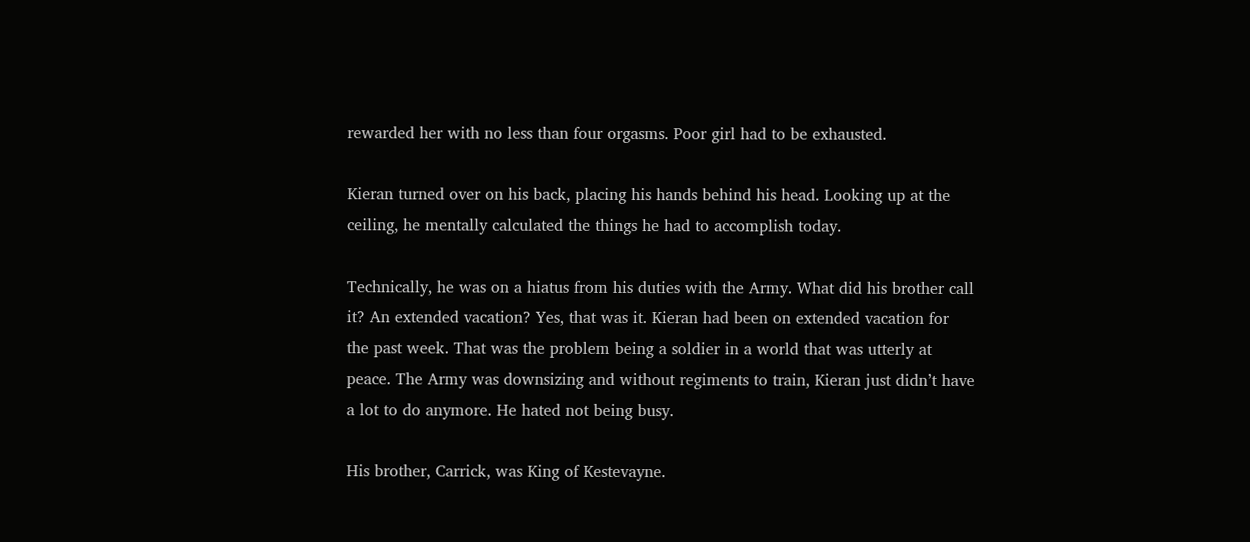rewarded her with no less than four orgasms. Poor girl had to be exhausted.

Kieran turned over on his back, placing his hands behind his head. Looking up at the ceiling, he mentally calculated the things he had to accomplish today.

Technically, he was on a hiatus from his duties with the Army. What did his brother call it? An extended vacation? Yes, that was it. Kieran had been on extended vacation for the past week. That was the problem being a soldier in a world that was utterly at peace. The Army was downsizing and without regiments to train, Kieran just didn’t have a lot to do anymore. He hated not being busy.

His brother, Carrick, was King of Kestevayne.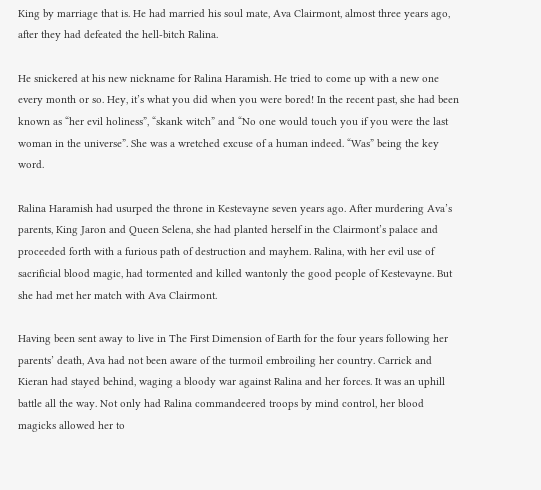King by marriage that is. He had married his soul mate, Ava Clairmont, almost three years ago, after they had defeated the hell-bitch Ralina.

He snickered at his new nickname for Ralina Haramish. He tried to come up with a new one every month or so. Hey, it’s what you did when you were bored! In the recent past, she had been known as “her evil holiness”, “skank witch” and “No one would touch you if you were the last woman in the universe”. She was a wretched excuse of a human indeed. “Was” being the key word.

Ralina Haramish had usurped the throne in Kestevayne seven years ago. After murdering Ava’s parents, King Jaron and Queen Selena, she had planted herself in the Clairmont’s palace and proceeded forth with a furious path of destruction and mayhem. Ralina, with her evil use of sacrificial blood magic, had tormented and killed wantonly the good people of Kestevayne. But she had met her match with Ava Clairmont.

Having been sent away to live in The First Dimension of Earth for the four years following her parents’ death, Ava had not been aware of the turmoil embroiling her country. Carrick and Kieran had stayed behind, waging a bloody war against Ralina and her forces. It was an uphill battle all the way. Not only had Ralina commandeered troops by mind control, her blood magicks allowed her to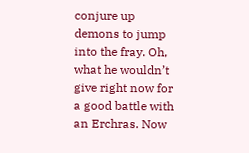conjure up demons to jump into the fray. Oh, what he wouldn’t give right now for a good battle with an Erchras. Now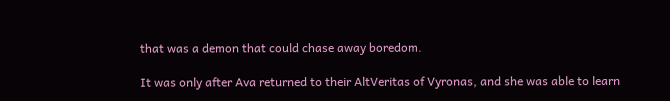that was a demon that could chase away boredom.

It was only after Ava returned to their AltVeritas of Vyronas, and she was able to learn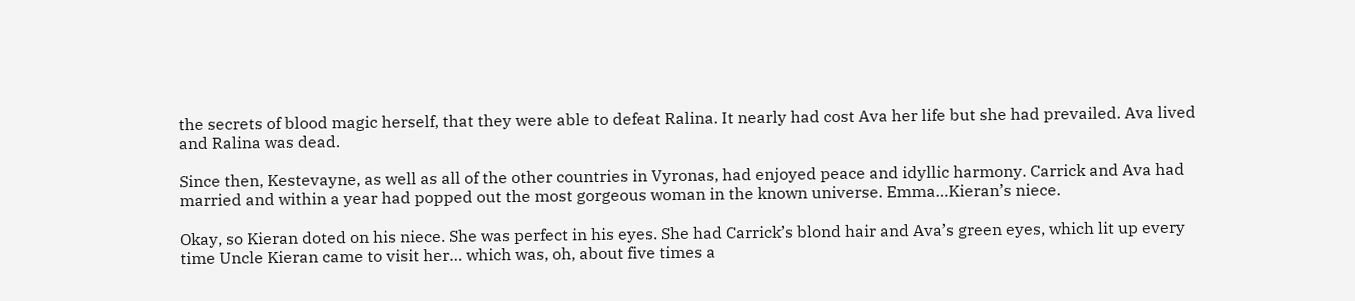the secrets of blood magic herself, that they were able to defeat Ralina. It nearly had cost Ava her life but she had prevailed. Ava lived and Ralina was dead.

Since then, Kestevayne, as well as all of the other countries in Vyronas, had enjoyed peace and idyllic harmony. Carrick and Ava had married and within a year had popped out the most gorgeous woman in the known universe. Emma…Kieran’s niece.

Okay, so Kieran doted on his niece. She was perfect in his eyes. She had Carrick’s blond hair and Ava’s green eyes, which lit up every time Uncle Kieran came to visit her… which was, oh, about five times a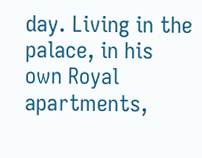day. Living in the palace, in his own Royal apartments,